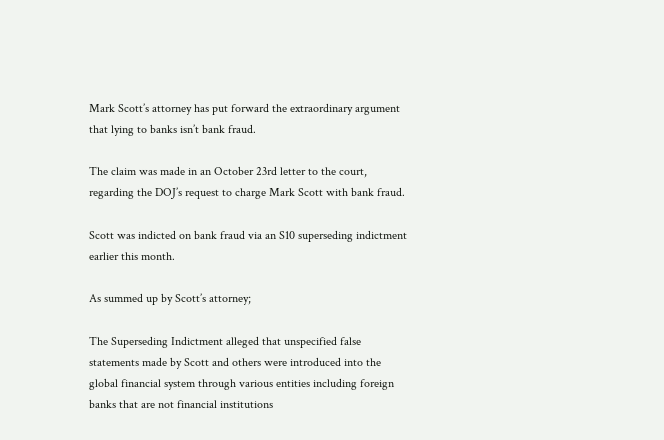Mark Scott’s attorney has put forward the extraordinary argument that lying to banks isn’t bank fraud.

The claim was made in an October 23rd letter to the court, regarding the DOJ’s request to charge Mark Scott with bank fraud.

Scott was indicted on bank fraud via an S10 superseding indictment earlier this month.

As summed up by Scott’s attorney;

The Superseding Indictment alleged that unspecified false statements made by Scott and others were introduced into the global financial system through various entities including foreign banks that are not financial institutions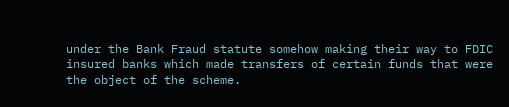under the Bank Fraud statute somehow making their way to FDIC insured banks which made transfers of certain funds that were the object of the scheme.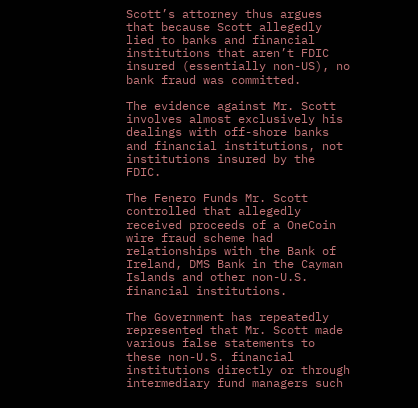Scott’s attorney thus argues that because Scott allegedly lied to banks and financial institutions that aren’t FDIC insured (essentially non-US), no bank fraud was committed.

The evidence against Mr. Scott involves almost exclusively his dealings with off-shore banks and financial institutions, not institutions insured by the FDIC.

The Fenero Funds Mr. Scott controlled that allegedly received proceeds of a OneCoin wire fraud scheme had relationships with the Bank of Ireland, DMS Bank in the Cayman Islands and other non-U.S. financial institutions.

The Government has repeatedly represented that Mr. Scott made various false statements to these non-U.S. financial institutions directly or through intermediary fund managers such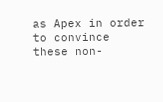as Apex in order to convince these non-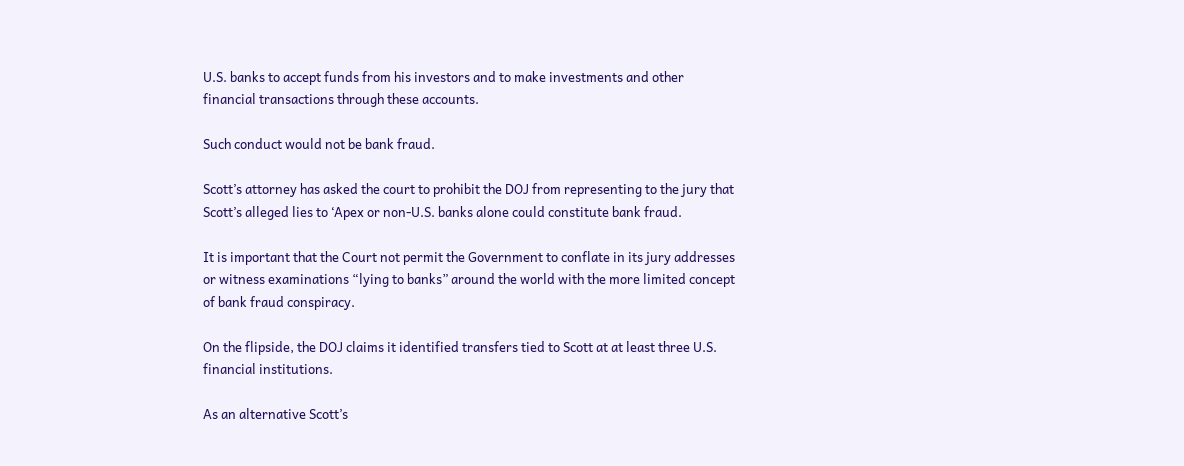U.S. banks to accept funds from his investors and to make investments and other financial transactions through these accounts.

Such conduct would not be bank fraud.

Scott’s attorney has asked the court to prohibit the DOJ from representing to the jury that Scott’s alleged lies to ‘Apex or non-U.S. banks alone could constitute bank fraud.

It is important that the Court not permit the Government to conflate in its jury addresses or witness examinations “lying to banks” around the world with the more limited concept of bank fraud conspiracy.

On the flipside, the DOJ claims it identified transfers tied to Scott at at least three U.S. financial institutions.

As an alternative Scott’s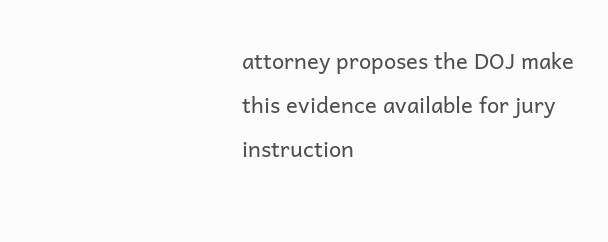attorney proposes the DOJ make this evidence available for jury instruction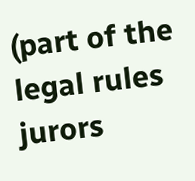(part of the legal rules jurors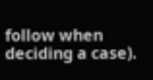follow when deciding a case).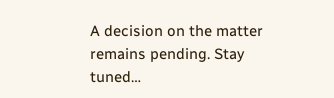A decision on the matter remains pending. Stay tuned…